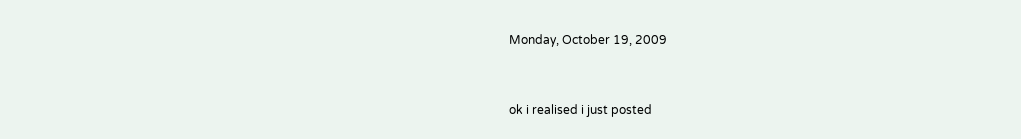Monday, October 19, 2009


ok i realised i just posted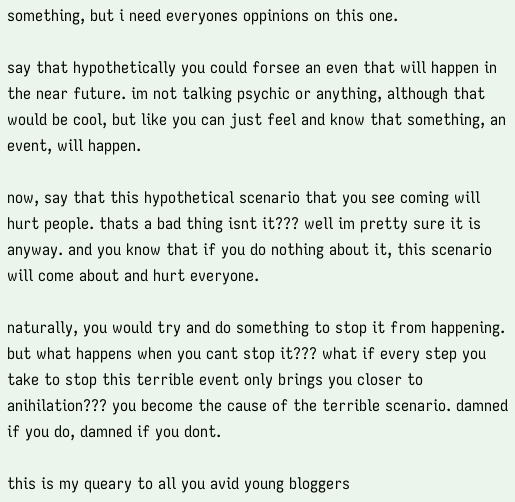something, but i need everyones oppinions on this one.

say that hypothetically you could forsee an even that will happen in the near future. im not talking psychic or anything, although that would be cool, but like you can just feel and know that something, an event, will happen.

now, say that this hypothetical scenario that you see coming will hurt people. thats a bad thing isnt it??? well im pretty sure it is anyway. and you know that if you do nothing about it, this scenario will come about and hurt everyone.

naturally, you would try and do something to stop it from happening. but what happens when you cant stop it??? what if every step you take to stop this terrible event only brings you closer to anihilation??? you become the cause of the terrible scenario. damned if you do, damned if you dont.

this is my queary to all you avid young bloggers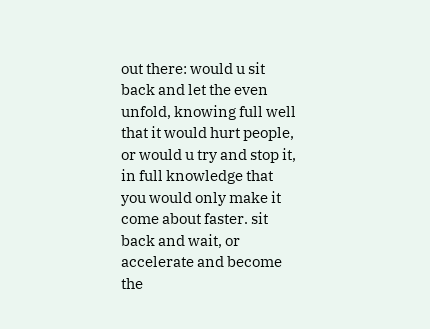out there: would u sit back and let the even unfold, knowing full well that it would hurt people, or would u try and stop it, in full knowledge that you would only make it come about faster. sit back and wait, or accelerate and become the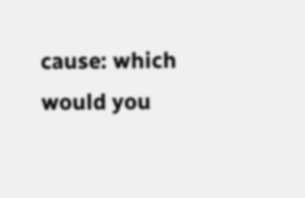cause: which would you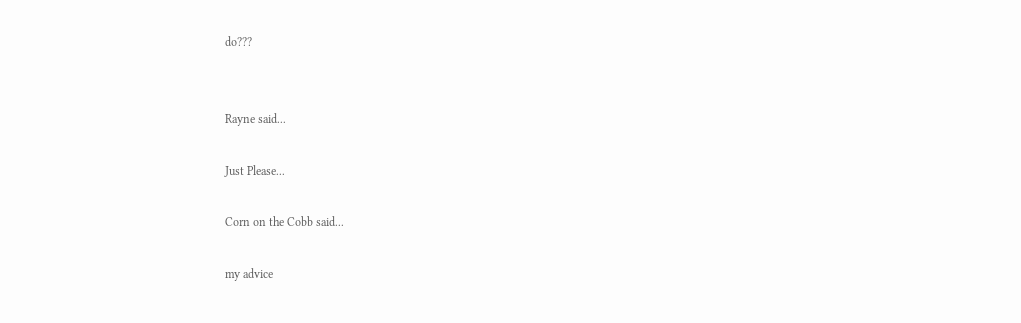do???


Rayne said...

Just Please...

Corn on the Cobb said...

my advice